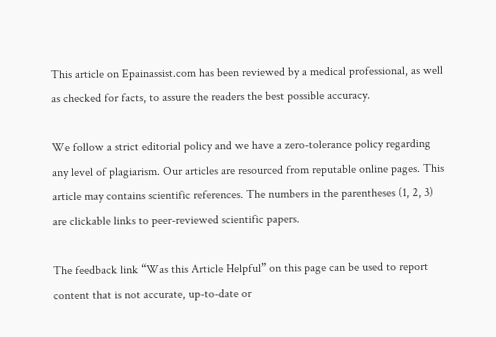This article on Epainassist.com has been reviewed by a medical professional, as well as checked for facts, to assure the readers the best possible accuracy.

We follow a strict editorial policy and we have a zero-tolerance policy regarding any level of plagiarism. Our articles are resourced from reputable online pages. This article may contains scientific references. The numbers in the parentheses (1, 2, 3) are clickable links to peer-reviewed scientific papers.

The feedback link “Was this Article Helpful” on this page can be used to report content that is not accurate, up-to-date or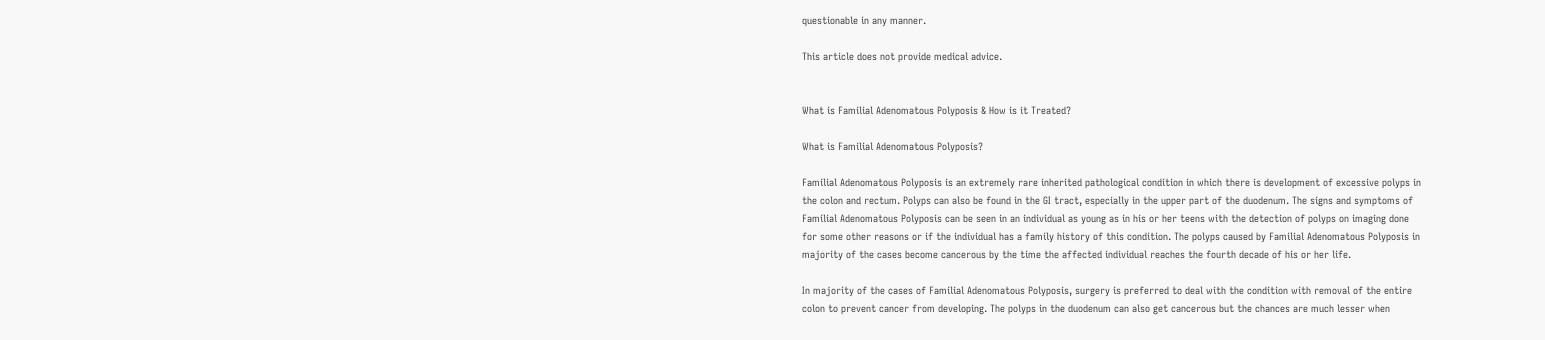questionable in any manner.

This article does not provide medical advice.


What is Familial Adenomatous Polyposis & How is it Treated?

What is Familial Adenomatous Polyposis?

Familial Adenomatous Polyposis is an extremely rare inherited pathological condition in which there is development of excessive polyps in the colon and rectum. Polyps can also be found in the GI tract, especially in the upper part of the duodenum. The signs and symptoms of Familial Adenomatous Polyposis can be seen in an individual as young as in his or her teens with the detection of polyps on imaging done for some other reasons or if the individual has a family history of this condition. The polyps caused by Familial Adenomatous Polyposis in majority of the cases become cancerous by the time the affected individual reaches the fourth decade of his or her life.

In majority of the cases of Familial Adenomatous Polyposis, surgery is preferred to deal with the condition with removal of the entire colon to prevent cancer from developing. The polyps in the duodenum can also get cancerous but the chances are much lesser when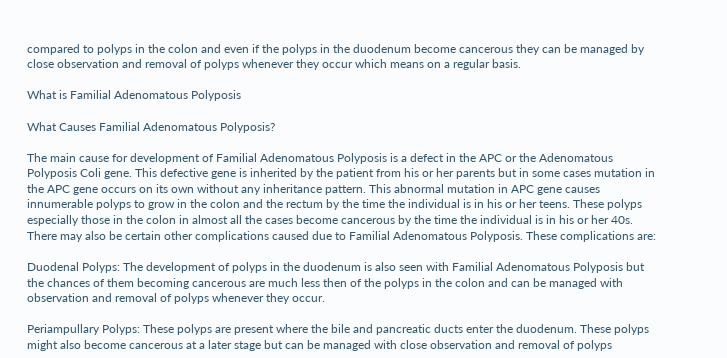compared to polyps in the colon and even if the polyps in the duodenum become cancerous they can be managed by close observation and removal of polyps whenever they occur which means on a regular basis.

What is Familial Adenomatous Polyposis

What Causes Familial Adenomatous Polyposis?

The main cause for development of Familial Adenomatous Polyposis is a defect in the APC or the Adenomatous Polyposis Coli gene. This defective gene is inherited by the patient from his or her parents but in some cases mutation in the APC gene occurs on its own without any inheritance pattern. This abnormal mutation in APC gene causes innumerable polyps to grow in the colon and the rectum by the time the individual is in his or her teens. These polyps especially those in the colon in almost all the cases become cancerous by the time the individual is in his or her 40s. There may also be certain other complications caused due to Familial Adenomatous Polyposis. These complications are:

Duodenal Polyps: The development of polyps in the duodenum is also seen with Familial Adenomatous Polyposis but the chances of them becoming cancerous are much less then of the polyps in the colon and can be managed with observation and removal of polyps whenever they occur.

Periampullary Polyps: These polyps are present where the bile and pancreatic ducts enter the duodenum. These polyps might also become cancerous at a later stage but can be managed with close observation and removal of polyps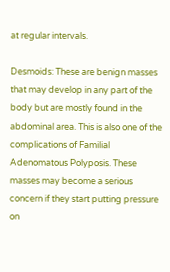at regular intervals.

Desmoids: These are benign masses that may develop in any part of the body but are mostly found in the abdominal area. This is also one of the complications of Familial Adenomatous Polyposis. These masses may become a serious concern if they start putting pressure on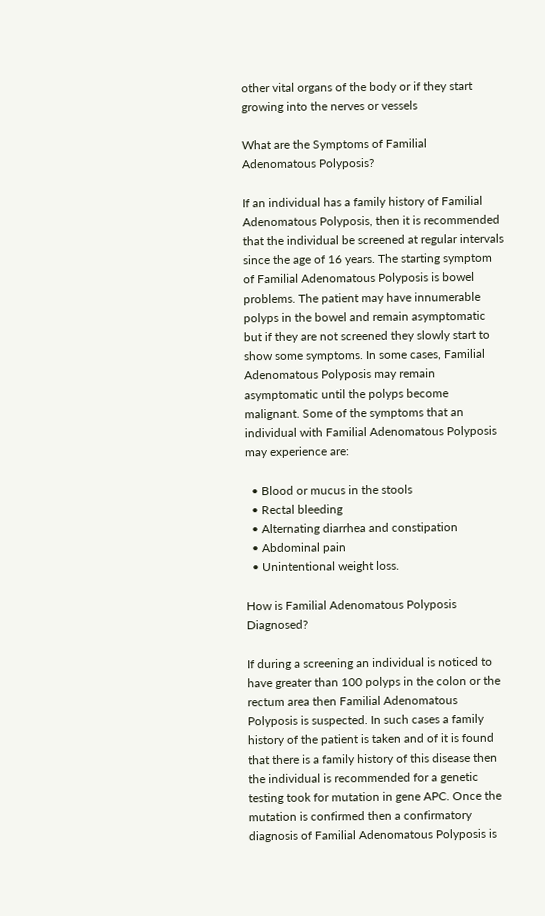other vital organs of the body or if they start growing into the nerves or vessels

What are the Symptoms of Familial Adenomatous Polyposis?

If an individual has a family history of Familial Adenomatous Polyposis, then it is recommended that the individual be screened at regular intervals since the age of 16 years. The starting symptom of Familial Adenomatous Polyposis is bowel problems. The patient may have innumerable polyps in the bowel and remain asymptomatic but if they are not screened they slowly start to show some symptoms. In some cases, Familial Adenomatous Polyposis may remain asymptomatic until the polyps become malignant. Some of the symptoms that an individual with Familial Adenomatous Polyposis may experience are:

  • Blood or mucus in the stools
  • Rectal bleeding
  • Alternating diarrhea and constipation
  • Abdominal pain
  • Unintentional weight loss.

How is Familial Adenomatous Polyposis Diagnosed?

If during a screening an individual is noticed to have greater than 100 polyps in the colon or the rectum area then Familial Adenomatous Polyposis is suspected. In such cases a family history of the patient is taken and of it is found that there is a family history of this disease then the individual is recommended for a genetic testing took for mutation in gene APC. Once the mutation is confirmed then a confirmatory diagnosis of Familial Adenomatous Polyposis is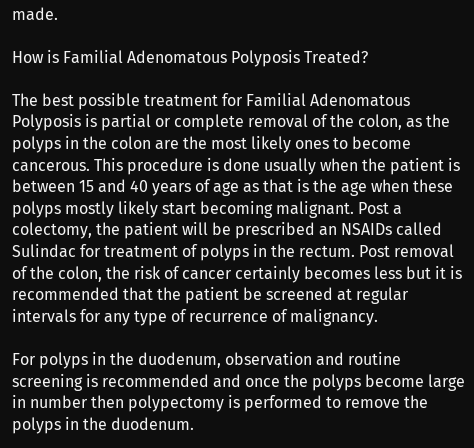made.

How is Familial Adenomatous Polyposis Treated?

The best possible treatment for Familial Adenomatous Polyposis is partial or complete removal of the colon, as the polyps in the colon are the most likely ones to become cancerous. This procedure is done usually when the patient is between 15 and 40 years of age as that is the age when these polyps mostly likely start becoming malignant. Post a colectomy, the patient will be prescribed an NSAIDs called Sulindac for treatment of polyps in the rectum. Post removal of the colon, the risk of cancer certainly becomes less but it is recommended that the patient be screened at regular intervals for any type of recurrence of malignancy.

For polyps in the duodenum, observation and routine screening is recommended and once the polyps become large in number then polypectomy is performed to remove the polyps in the duodenum.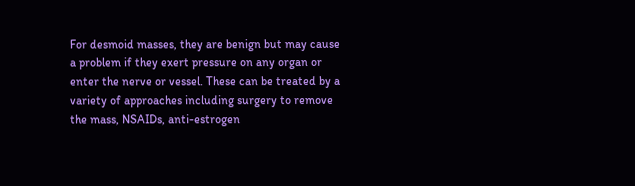For desmoid masses, they are benign but may cause a problem if they exert pressure on any organ or enter the nerve or vessel. These can be treated by a variety of approaches including surgery to remove the mass, NSAIDs, anti-estrogen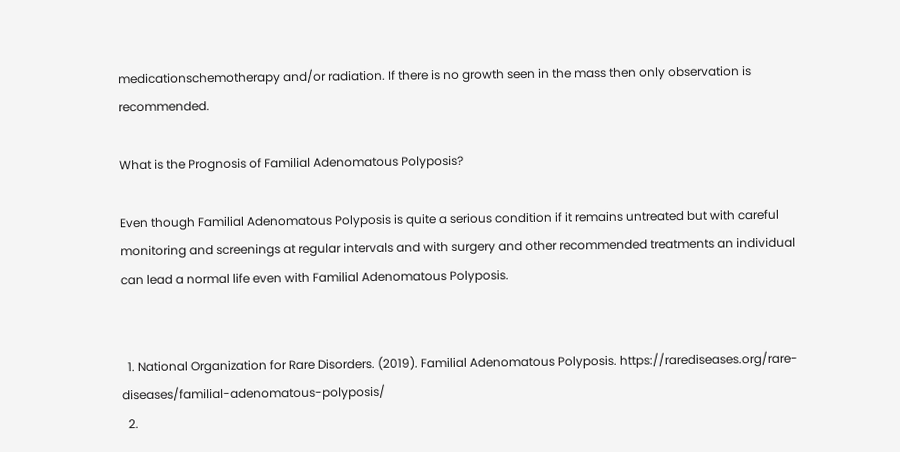medicationschemotherapy and/or radiation. If there is no growth seen in the mass then only observation is recommended.

What is the Prognosis of Familial Adenomatous Polyposis?

Even though Familial Adenomatous Polyposis is quite a serious condition if it remains untreated but with careful monitoring and screenings at regular intervals and with surgery and other recommended treatments an individual can lead a normal life even with Familial Adenomatous Polyposis.


  1. National Organization for Rare Disorders. (2019). Familial Adenomatous Polyposis. https://rarediseases.org/rare-diseases/familial-adenomatous-polyposis/
  2.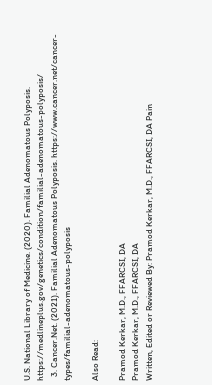U.S. National Library of Medicine. (2020). Familial Adenomatous Polyposis. https://medlineplus.gov/genetics/condition/familial-adenomatous-polyposis/
  3. Cancer.Net. (2021). Familial Adenomatous Polyposis. https://www.cancer.net/cancer-types/familial-adenomatous-polyposis

Also Read:

Pramod Kerkar, M.D., FFARCSI, DA
Pramod Kerkar, M.D., FFARCSI, DA
Written, Edited or Reviewed By: Pramod Kerkar, M.D., FFARCSI, DA Pain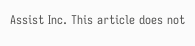Assist Inc. This article does not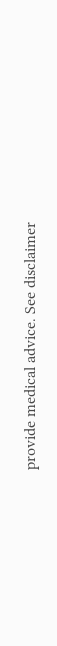provide medical advice. See disclaimer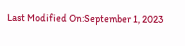Last Modified On:September 1, 2023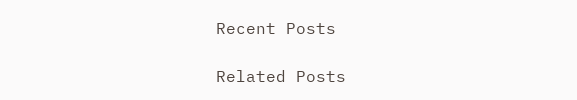Recent Posts

Related Posts